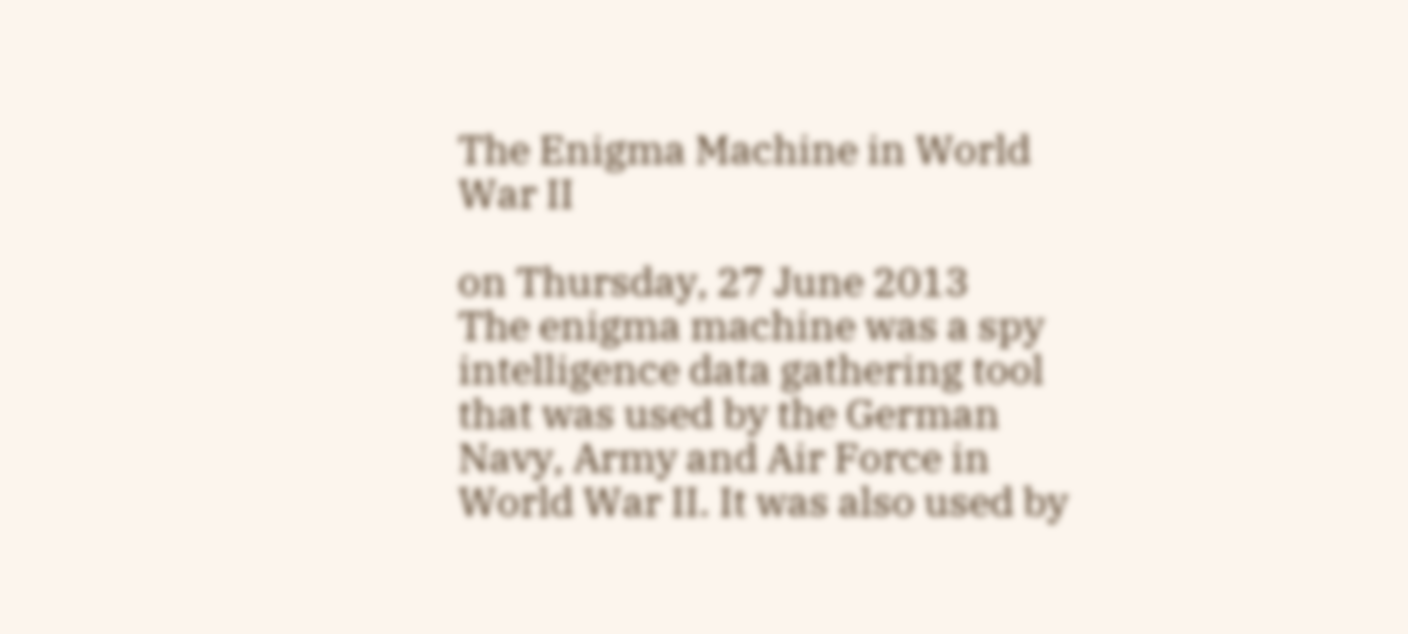The Enigma Machine in World War II

on Thursday, 27 June 2013
The enigma machine was a spy intelligence data gathering tool that was used by the German Navy, Army and Air Force in World War II. It was also used by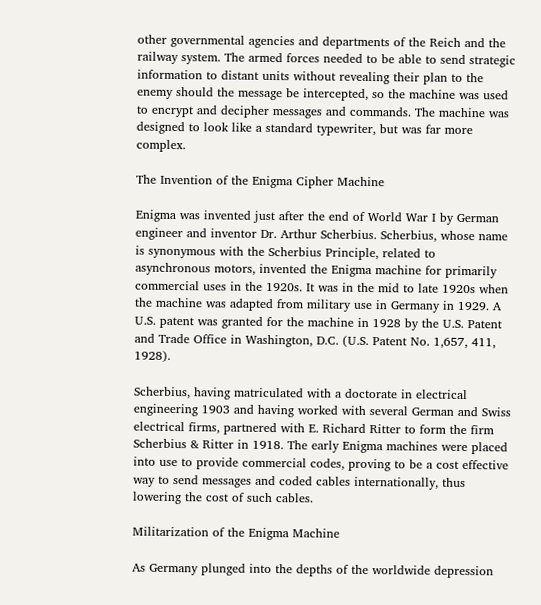other governmental agencies and departments of the Reich and the railway system. The armed forces needed to be able to send strategic information to distant units without revealing their plan to the enemy should the message be intercepted, so the machine was used to encrypt and decipher messages and commands. The machine was designed to look like a standard typewriter, but was far more complex.

The Invention of the Enigma Cipher Machine

Enigma was invented just after the end of World War I by German engineer and inventor Dr. Arthur Scherbius. Scherbius, whose name is synonymous with the Scherbius Principle, related to asynchronous motors, invented the Enigma machine for primarily commercial uses in the 1920s. It was in the mid to late 1920s when the machine was adapted from military use in Germany in 1929. A U.S. patent was granted for the machine in 1928 by the U.S. Patent and Trade Office in Washington, D.C. (U.S. Patent No. 1,657, 411, 1928).

Scherbius, having matriculated with a doctorate in electrical engineering 1903 and having worked with several German and Swiss electrical firms, partnered with E. Richard Ritter to form the firm Scherbius & Ritter in 1918. The early Enigma machines were placed into use to provide commercial codes, proving to be a cost effective way to send messages and coded cables internationally, thus lowering the cost of such cables.

Militarization of the Enigma Machine

As Germany plunged into the depths of the worldwide depression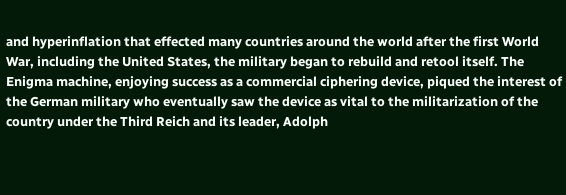and hyperinflation that effected many countries around the world after the first World War, including the United States, the military began to rebuild and retool itself. The Enigma machine, enjoying success as a commercial ciphering device, piqued the interest of the German military who eventually saw the device as vital to the militarization of the country under the Third Reich and its leader, Adolph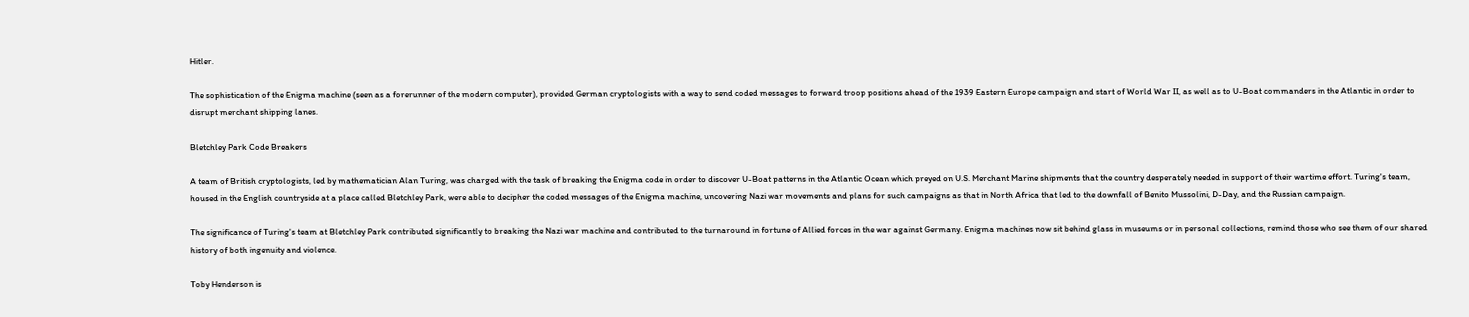Hitler.

The sophistication of the Enigma machine (seen as a forerunner of the modern computer), provided German cryptologists with a way to send coded messages to forward troop positions ahead of the 1939 Eastern Europe campaign and start of World War II, as well as to U-Boat commanders in the Atlantic in order to disrupt merchant shipping lanes.

Bletchley Park Code Breakers

A team of British cryptologists, led by mathematician Alan Turing, was charged with the task of breaking the Enigma code in order to discover U-Boat patterns in the Atlantic Ocean which preyed on U.S. Merchant Marine shipments that the country desperately needed in support of their wartime effort. Turing's team, housed in the English countryside at a place called Bletchley Park, were able to decipher the coded messages of the Enigma machine, uncovering Nazi war movements and plans for such campaigns as that in North Africa that led to the downfall of Benito Mussolini, D-Day, and the Russian campaign.

The significance of Turing's team at Bletchley Park contributed significantly to breaking the Nazi war machine and contributed to the turnaround in fortune of Allied forces in the war against Germany. Enigma machines now sit behind glass in museums or in personal collections, remind those who see them of our shared history of both ingenuity and violence.

Toby Henderson is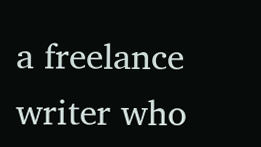a freelance writer who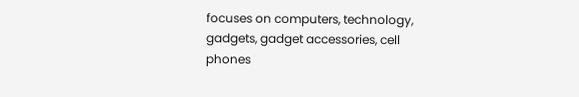focuses on computers, technology, gadgets, gadget accessories, cell phones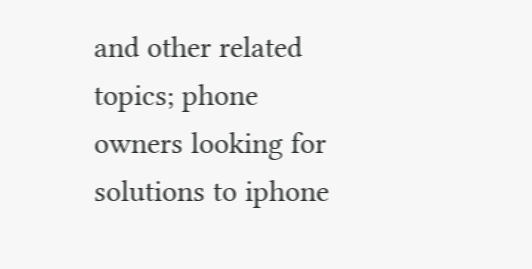and other related topics; phone owners looking for solutions to iphone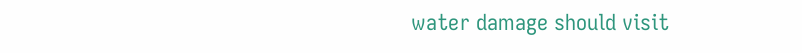water damage should visit